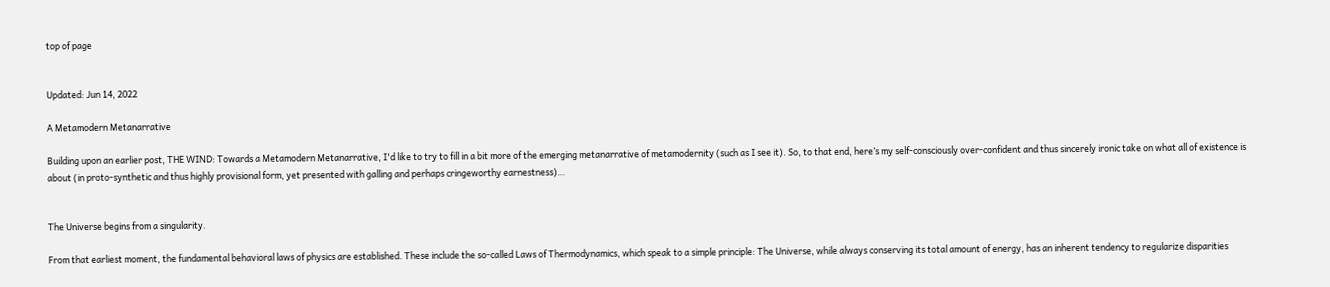top of page


Updated: Jun 14, 2022

A Metamodern Metanarrative

Building upon an earlier post, THE WIND: Towards a Metamodern Metanarrative, I'd like to try to fill in a bit more of the emerging metanarrative of metamodernity (such as I see it). So, to that end, here’s my self-consciously over-confident and thus sincerely ironic take on what all of existence is about (in proto-synthetic and thus highly provisional form, yet presented with galling and perhaps cringeworthy earnestness)…


The Universe begins from a singularity.

From that earliest moment, the fundamental behavioral laws of physics are established. These include the so-called Laws of Thermodynamics, which speak to a simple principle: The Universe, while always conserving its total amount of energy, has an inherent tendency to regularize disparities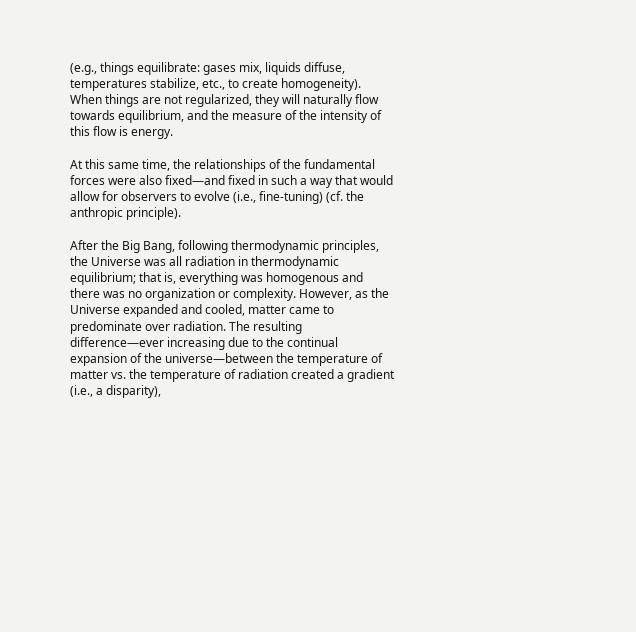(e.g., things equilibrate: gases mix, liquids diffuse, temperatures stabilize, etc., to create homogeneity). When things are not regularized, they will naturally flow towards equilibrium, and the measure of the intensity of this flow is energy.

At this same time, the relationships of the fundamental forces were also fixed—and fixed in such a way that would allow for observers to evolve (i.e., fine-tuning) (cf. the anthropic principle).

After the Big Bang, following thermodynamic principles, the Universe was all radiation in thermodynamic equilibrium; that is, everything was homogenous and there was no organization or complexity. However, as the Universe expanded and cooled, matter came to predominate over radiation. The resulting difference—ever increasing due to the continual expansion of the universe—between the temperature of matter vs. the temperature of radiation created a gradient (i.e., a disparity),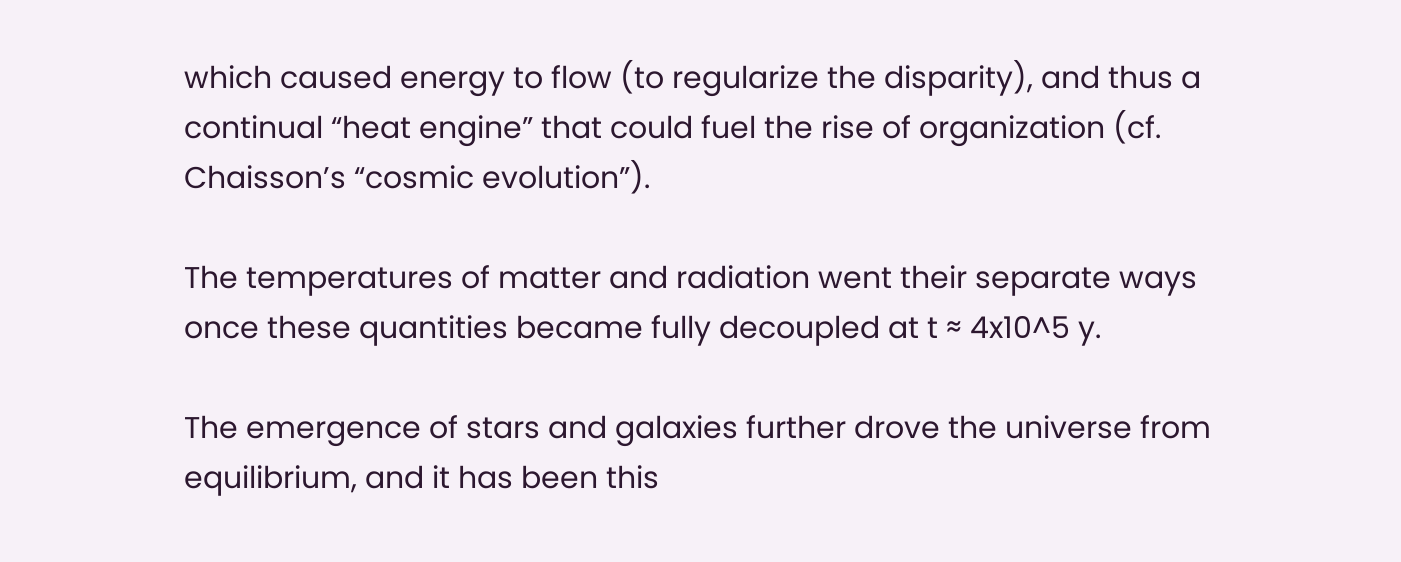which caused energy to flow (to regularize the disparity), and thus a continual “heat engine” that could fuel the rise of organization (cf. Chaisson’s “cosmic evolution”).

The temperatures of matter and radiation went their separate ways once these quantities became fully decoupled at t ≈ 4x10^5 y.

The emergence of stars and galaxies further drove the universe from equilibrium, and it has been this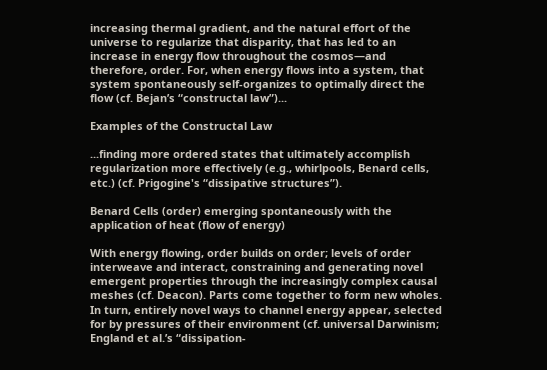increasing thermal gradient, and the natural effort of the universe to regularize that disparity, that has led to an increase in energy flow throughout the cosmos—and therefore, order. For, when energy flows into a system, that system spontaneously self-organizes to optimally direct the flow (cf. Bejan’s “constructal law”)...

Examples of the Constructal Law

...finding more ordered states that ultimately accomplish regularization more effectively (e.g., whirlpools, Benard cells, etc.) (cf. Prigogine's “dissipative structures”).

Benard Cells (order) emerging spontaneously with the application of heat (flow of energy)

With energy flowing, order builds on order; levels of order interweave and interact, constraining and generating novel emergent properties through the increasingly complex causal meshes (cf. Deacon). Parts come together to form new wholes. In turn, entirely novel ways to channel energy appear, selected for by pressures of their environment (cf. universal Darwinism; England et al.’s “dissipation-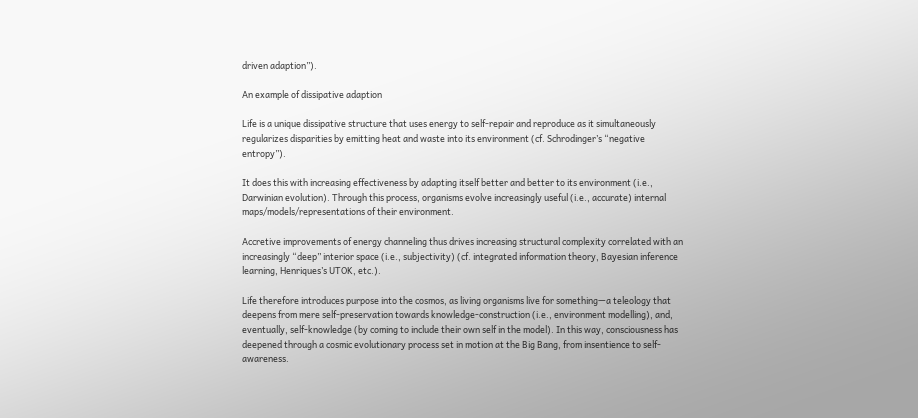driven adaption”).

An example of dissipative adaption

Life is a unique dissipative structure that uses energy to self-repair and reproduce as it simultaneously regularizes disparities by emitting heat and waste into its environment (cf. Schrodinger’s “negative entropy”).

It does this with increasing effectiveness by adapting itself better and better to its environment (i.e., Darwinian evolution). Through this process, organisms evolve increasingly useful (i.e., accurate) internal maps/models/representations of their environment.

Accretive improvements of energy channeling thus drives increasing structural complexity correlated with an increasingly “deep” interior space (i.e., subjectivity) (cf. integrated information theory, Bayesian inference learning, Henriques’s UTOK, etc.).

Life therefore introduces purpose into the cosmos, as living organisms live for something—a teleology that deepens from mere self-preservation towards knowledge-construction (i.e., environment modelling), and, eventually, self-knowledge (by coming to include their own self in the model). In this way, consciousness has deepened through a cosmic evolutionary process set in motion at the Big Bang, from insentience to self-awareness.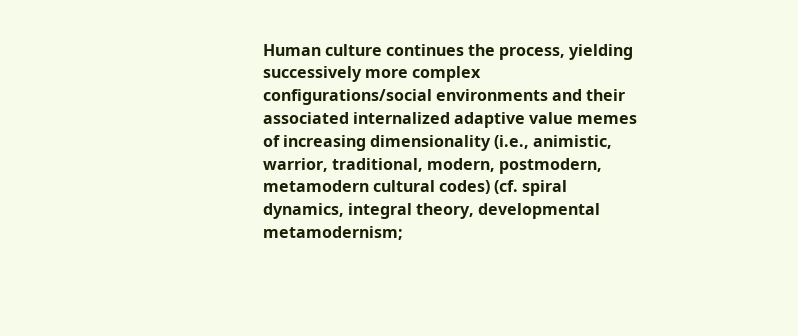Human culture continues the process, yielding successively more complex configurations/social environments and their associated internalized adaptive value memes of increasing dimensionality (i.e., animistic, warrior, traditional, modern, postmodern, metamodern cultural codes) (cf. spiral dynamics, integral theory, developmental metamodernism;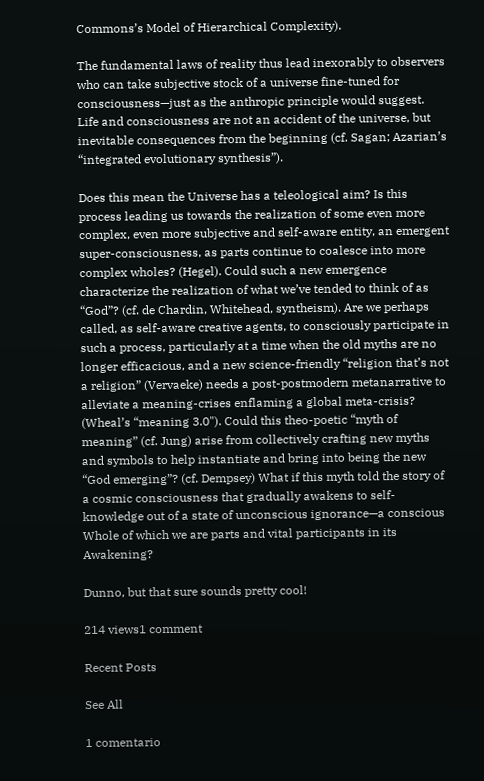Commons’s Model of Hierarchical Complexity).

The fundamental laws of reality thus lead inexorably to observers who can take subjective stock of a universe fine-tuned for consciousness—just as the anthropic principle would suggest. Life and consciousness are not an accident of the universe, but inevitable consequences from the beginning (cf. Sagan; Azarian’s “integrated evolutionary synthesis”).

Does this mean the Universe has a teleological aim? Is this process leading us towards the realization of some even more complex, even more subjective and self-aware entity, an emergent super-consciousness, as parts continue to coalesce into more complex wholes? (Hegel). Could such a new emergence characterize the realization of what we’ve tended to think of as “God”? (cf. de Chardin, Whitehead, syntheism). Are we perhaps called, as self-aware creative agents, to consciously participate in such a process, particularly at a time when the old myths are no longer efficacious, and a new science-friendly “religion that’s not a religion” (Vervaeke) needs a post-postmodern metanarrative to alleviate a meaning-crises enflaming a global meta-crisis? (Wheal’s “meaning 3.0"). Could this theo-poetic “myth of meaning” (cf. Jung) arise from collectively crafting new myths and symbols to help instantiate and bring into being the new “God emerging”? (cf. Dempsey) What if this myth told the story of a cosmic consciousness that gradually awakens to self-knowledge out of a state of unconscious ignorance—a conscious Whole of which we are parts and vital participants in its Awakening?

Dunno, but that sure sounds pretty cool!

214 views1 comment

Recent Posts

See All

1 comentario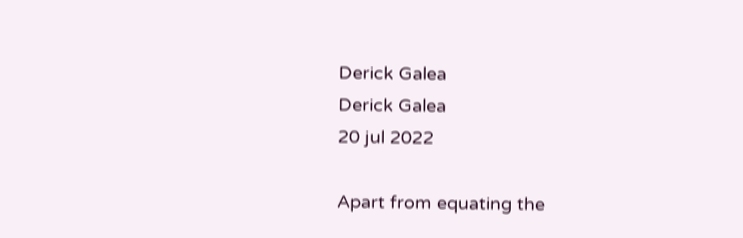Derick Galea
Derick Galea
20 jul 2022

Apart from equating the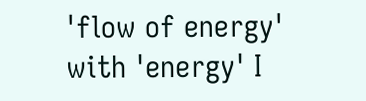'flow of energy' with 'energy' I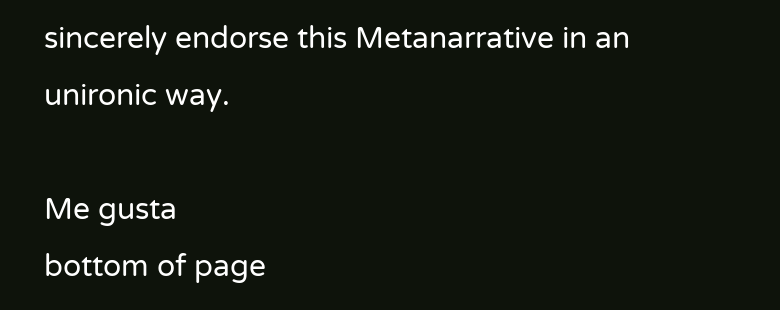sincerely endorse this Metanarrative in an unironic way.

Me gusta
bottom of page